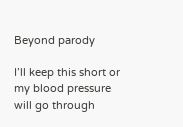Beyond parody

I’ll keep this short or my blood pressure will go through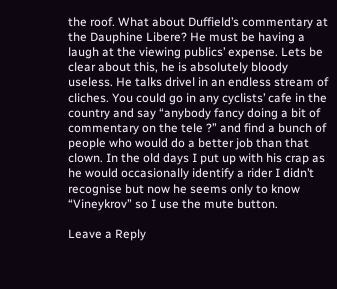the roof. What about Duffield’s commentary at the Dauphine Libere? He must be having a laugh at the viewing publics’ expense. Lets be clear about this, he is absolutely bloody useless. He talks drivel in an endless stream of cliches. You could go in any cyclists’ cafe in the country and say “anybody fancy doing a bit of commentary on the tele ?” and find a bunch of people who would do a better job than that clown. In the old days I put up with his crap as he would occasionally identify a rider I didn’t recognise but now he seems only to know “Vineykrov” so I use the mute button.

Leave a Reply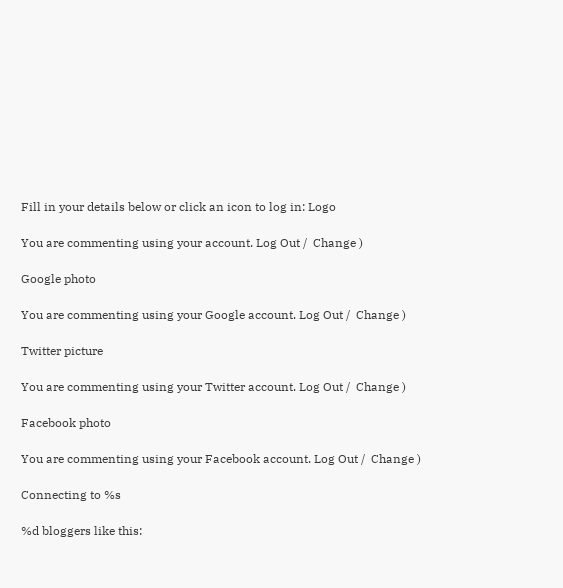Fill in your details below or click an icon to log in: Logo

You are commenting using your account. Log Out /  Change )

Google photo

You are commenting using your Google account. Log Out /  Change )

Twitter picture

You are commenting using your Twitter account. Log Out /  Change )

Facebook photo

You are commenting using your Facebook account. Log Out /  Change )

Connecting to %s

%d bloggers like this: